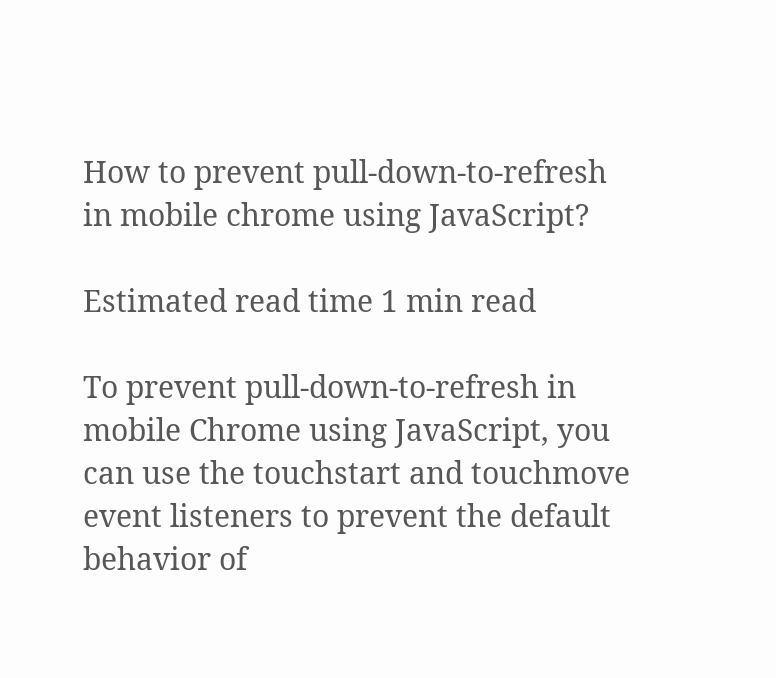How to prevent pull-down-to-refresh in mobile chrome using JavaScript?

Estimated read time 1 min read

To prevent pull-down-to-refresh in mobile Chrome using JavaScript, you can use the touchstart and touchmove event listeners to prevent the default behavior of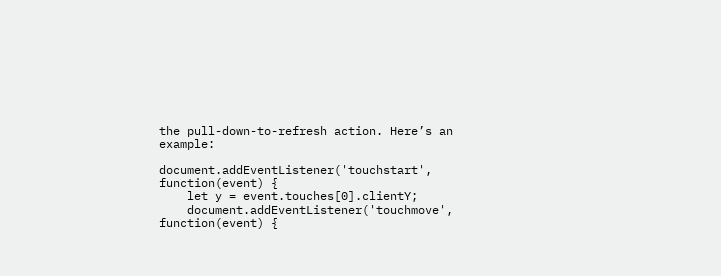the pull-down-to-refresh action. Here’s an example:

document.addEventListener('touchstart', function(event) {
    let y = event.touches[0].clientY;
    document.addEventListener('touchmove', function(event) {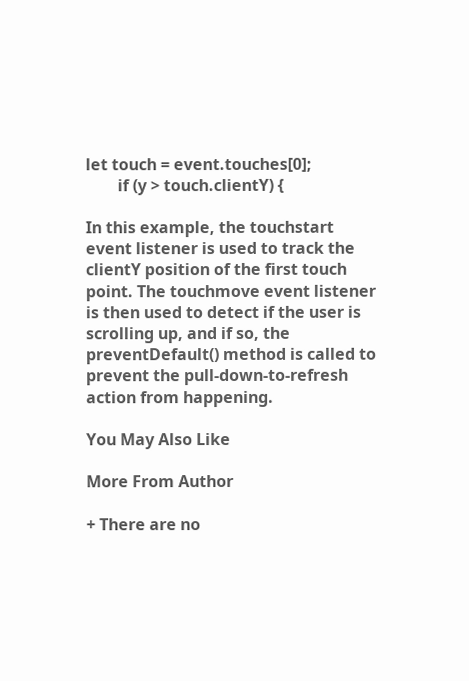let touch = event.touches[0];
        if (y > touch.clientY) {

In this example, the touchstart event listener is used to track the clientY position of the first touch point. The touchmove event listener is then used to detect if the user is scrolling up, and if so, the preventDefault() method is called to prevent the pull-down-to-refresh action from happening.

You May Also Like

More From Author

+ There are no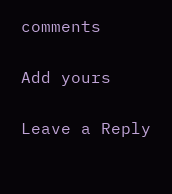comments

Add yours

Leave a Reply